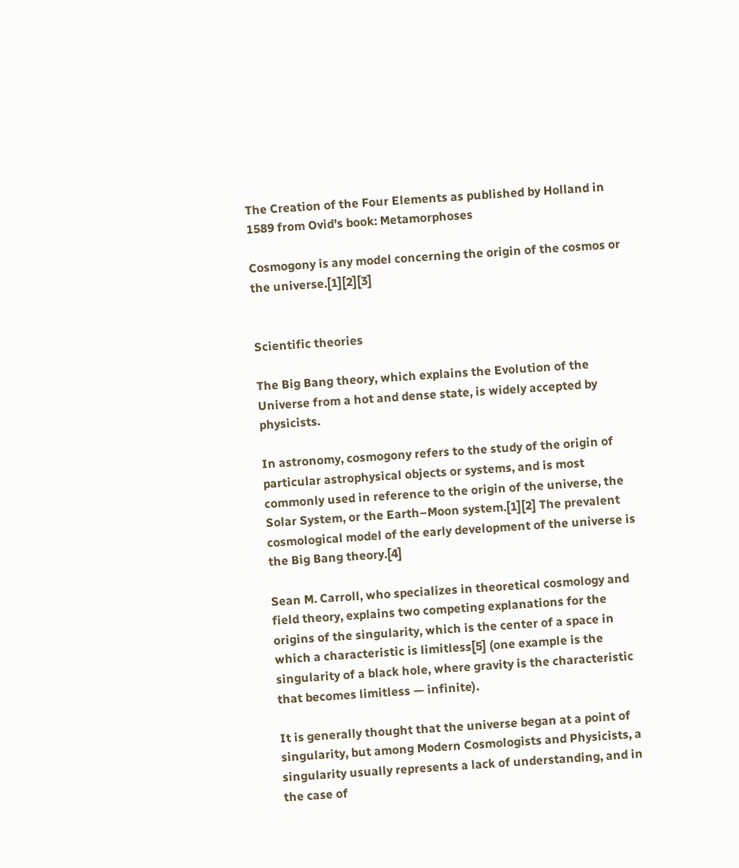The Creation of the Four Elements as published by Holland in 1589 from Ovid's book: Metamorphoses

Cosmogony is any model concerning the origin of the cosmos or the universe.[1][2][3]


Scientific theories

The Big Bang theory, which explains the Evolution of the Universe from a hot and dense state, is widely accepted by physicists.

In astronomy, cosmogony refers to the study of the origin of particular astrophysical objects or systems, and is most commonly used in reference to the origin of the universe, the Solar System, or the Earth–Moon system.[1][2] The prevalent cosmological model of the early development of the universe is the Big Bang theory.[4]

Sean M. Carroll, who specializes in theoretical cosmology and field theory, explains two competing explanations for the origins of the singularity, which is the center of a space in which a characteristic is limitless[5] (one example is the singularity of a black hole, where gravity is the characteristic that becomes limitless — infinite).

It is generally thought that the universe began at a point of singularity, but among Modern Cosmologists and Physicists, a singularity usually represents a lack of understanding, and in the case of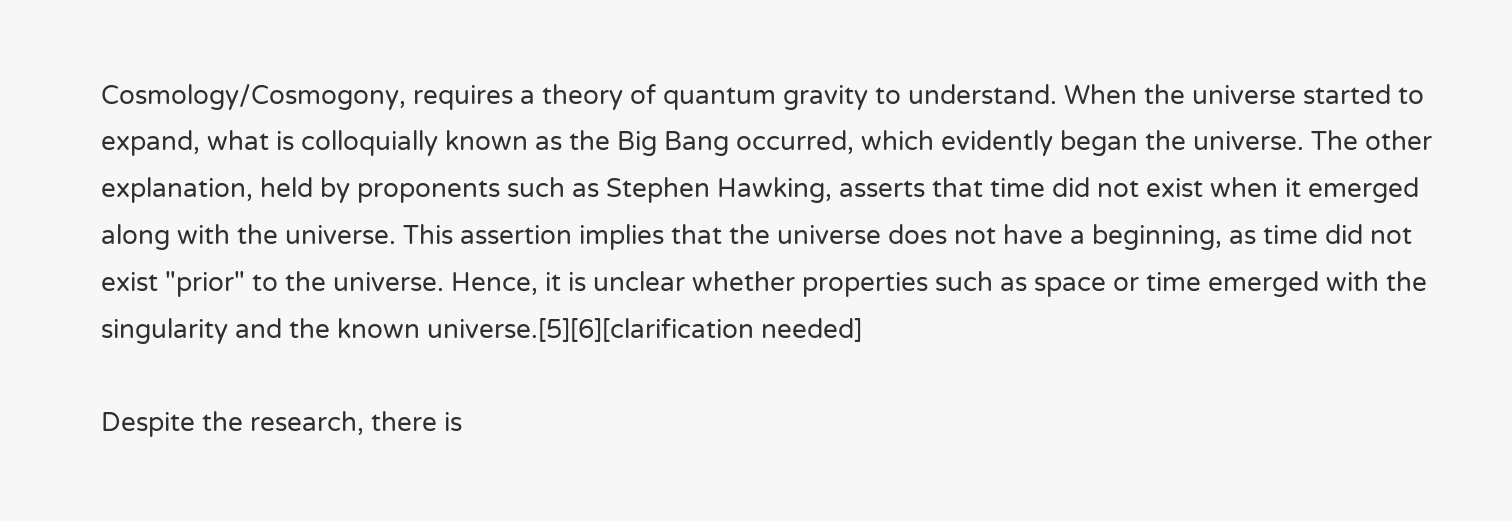Cosmology/Cosmogony, requires a theory of quantum gravity to understand. When the universe started to expand, what is colloquially known as the Big Bang occurred, which evidently began the universe. The other explanation, held by proponents such as Stephen Hawking, asserts that time did not exist when it emerged along with the universe. This assertion implies that the universe does not have a beginning, as time did not exist "prior" to the universe. Hence, it is unclear whether properties such as space or time emerged with the singularity and the known universe.[5][6][clarification needed]

Despite the research, there is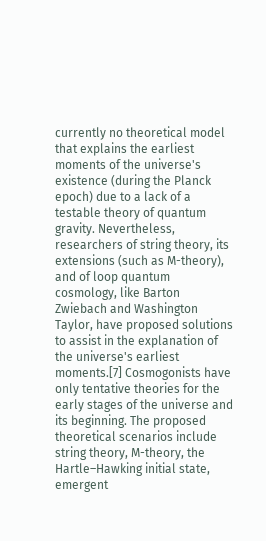currently no theoretical model that explains the earliest moments of the universe's existence (during the Planck epoch) due to a lack of a testable theory of quantum gravity. Nevertheless, researchers of string theory, its extensions (such as M-theory), and of loop quantum cosmology, like Barton Zwiebach and Washington Taylor, have proposed solutions to assist in the explanation of the universe's earliest moments.[7] Cosmogonists have only tentative theories for the early stages of the universe and its beginning. The proposed theoretical scenarios include string theory, M-theory, the Hartle–Hawking initial state, emergent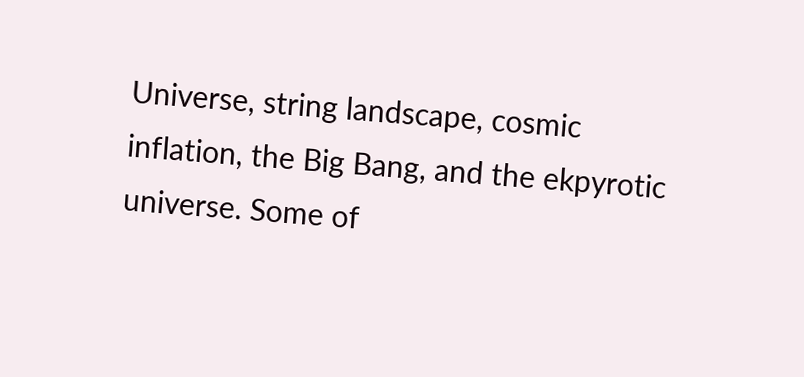Universe, string landscape, cosmic inflation, the Big Bang, and the ekpyrotic universe. Some of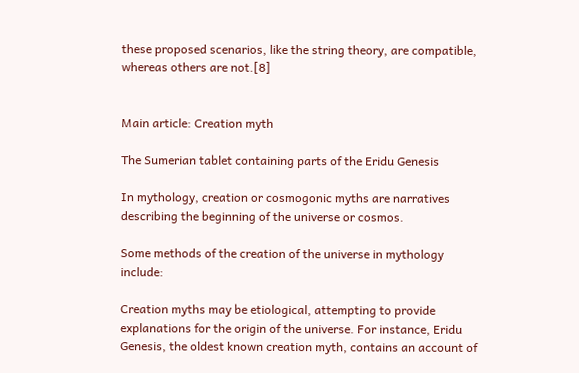these proposed scenarios, like the string theory, are compatible, whereas others are not.[8]


Main article: Creation myth

The Sumerian tablet containing parts of the Eridu Genesis

In mythology, creation or cosmogonic myths are narratives describing the beginning of the universe or cosmos.

Some methods of the creation of the universe in mythology include:

Creation myths may be etiological, attempting to provide explanations for the origin of the universe. For instance, Eridu Genesis, the oldest known creation myth, contains an account of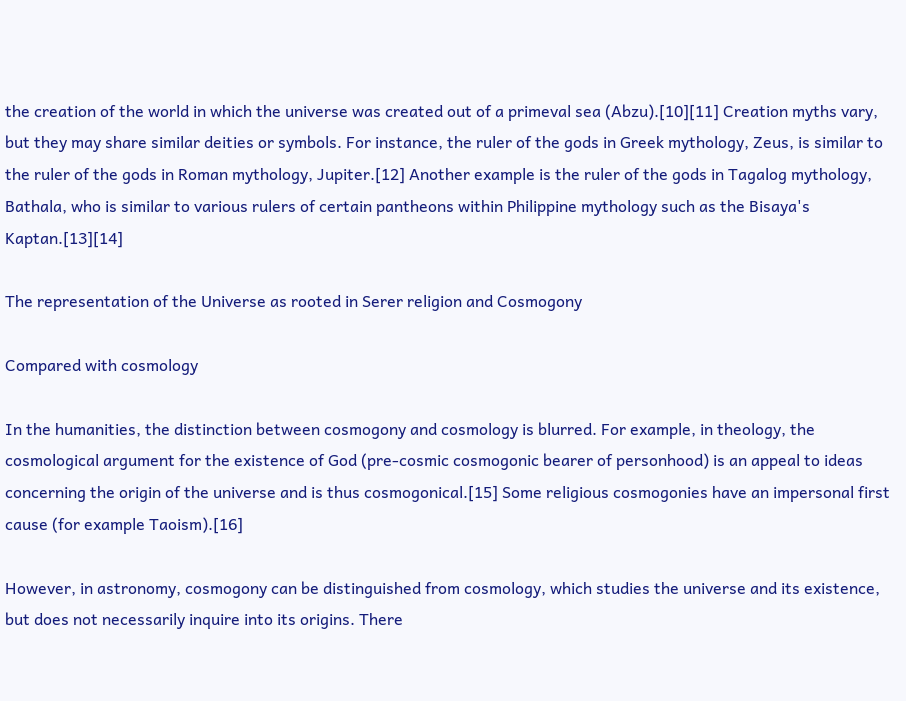the creation of the world in which the universe was created out of a primeval sea (Abzu).[10][11] Creation myths vary, but they may share similar deities or symbols. For instance, the ruler of the gods in Greek mythology, Zeus, is similar to the ruler of the gods in Roman mythology, Jupiter.[12] Another example is the ruler of the gods in Tagalog mythology, Bathala, who is similar to various rulers of certain pantheons within Philippine mythology such as the Bisaya's Kaptan.[13][14]

The representation of the Universe as rooted in Serer religion and Cosmogony

Compared with cosmology

In the humanities, the distinction between cosmogony and cosmology is blurred. For example, in theology, the cosmological argument for the existence of God (pre-cosmic cosmogonic bearer of personhood) is an appeal to ideas concerning the origin of the universe and is thus cosmogonical.[15] Some religious cosmogonies have an impersonal first cause (for example Taoism).[16]

However, in astronomy, cosmogony can be distinguished from cosmology, which studies the universe and its existence, but does not necessarily inquire into its origins. There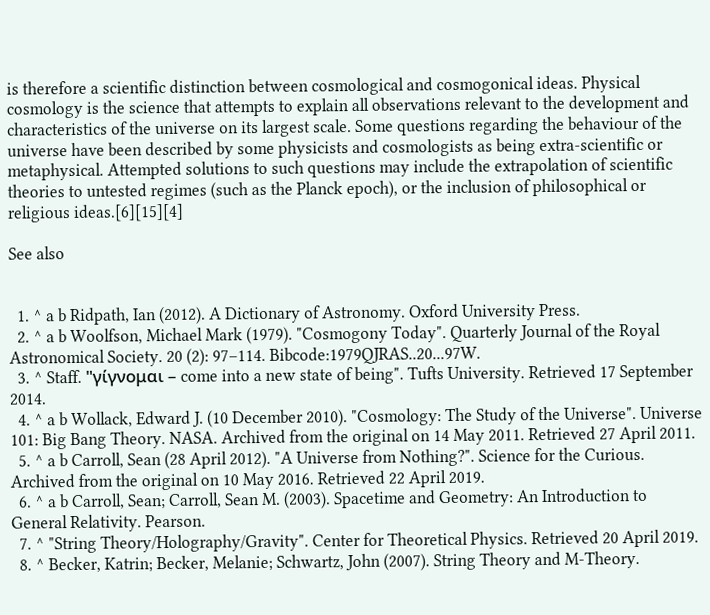is therefore a scientific distinction between cosmological and cosmogonical ideas. Physical cosmology is the science that attempts to explain all observations relevant to the development and characteristics of the universe on its largest scale. Some questions regarding the behaviour of the universe have been described by some physicists and cosmologists as being extra-scientific or metaphysical. Attempted solutions to such questions may include the extrapolation of scientific theories to untested regimes (such as the Planck epoch), or the inclusion of philosophical or religious ideas.[6][15][4]

See also


  1. ^ a b Ridpath, Ian (2012). A Dictionary of Astronomy. Oxford University Press.
  2. ^ a b Woolfson, Michael Mark (1979). "Cosmogony Today". Quarterly Journal of the Royal Astronomical Society. 20 (2): 97–114. Bibcode:1979QJRAS..20...97W.
  3. ^ Staff. "γίγνομαι – come into a new state of being". Tufts University. Retrieved 17 September 2014.
  4. ^ a b Wollack, Edward J. (10 December 2010). "Cosmology: The Study of the Universe". Universe 101: Big Bang Theory. NASA. Archived from the original on 14 May 2011. Retrieved 27 April 2011.
  5. ^ a b Carroll, Sean (28 April 2012). "A Universe from Nothing?". Science for the Curious. Archived from the original on 10 May 2016. Retrieved 22 April 2019.
  6. ^ a b Carroll, Sean; Carroll, Sean M. (2003). Spacetime and Geometry: An Introduction to General Relativity. Pearson.
  7. ^ "String Theory/Holography/Gravity". Center for Theoretical Physics. Retrieved 20 April 2019.
  8. ^ Becker, Katrin; Becker, Melanie; Schwartz, John (2007). String Theory and M-Theory.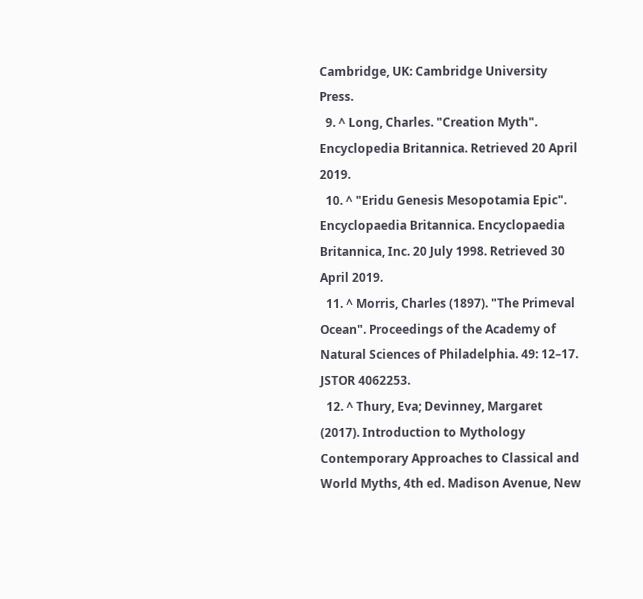Cambridge, UK: Cambridge University Press.
  9. ^ Long, Charles. "Creation Myth". Encyclopedia Britannica. Retrieved 20 April 2019.
  10. ^ "Eridu Genesis Mesopotamia Epic". Encyclopaedia Britannica. Encyclopaedia Britannica, Inc. 20 July 1998. Retrieved 30 April 2019.
  11. ^ Morris, Charles (1897). "The Primeval Ocean". Proceedings of the Academy of Natural Sciences of Philadelphia. 49: 12–17. JSTOR 4062253.
  12. ^ Thury, Eva; Devinney, Margaret (2017). Introduction to Mythology Contemporary Approaches to Classical and World Myths, 4th ed. Madison Avenue, New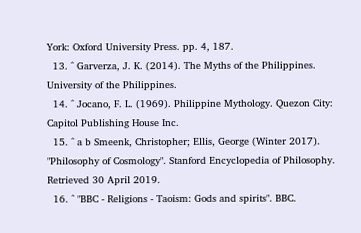York: Oxford University Press. pp. 4, 187.
  13. ^ Garverza, J. K. (2014). The Myths of the Philippines. University of the Philippines.
  14. ^ Jocano, F. L. (1969). Philippine Mythology. Quezon City: Capitol Publishing House Inc.
  15. ^ a b Smeenk, Christopher; Ellis, George (Winter 2017). "Philosophy of Cosmology". Stanford Encyclopedia of Philosophy. Retrieved 30 April 2019.
  16. ^ "BBC - Religions - Taoism: Gods and spirits". BBC.